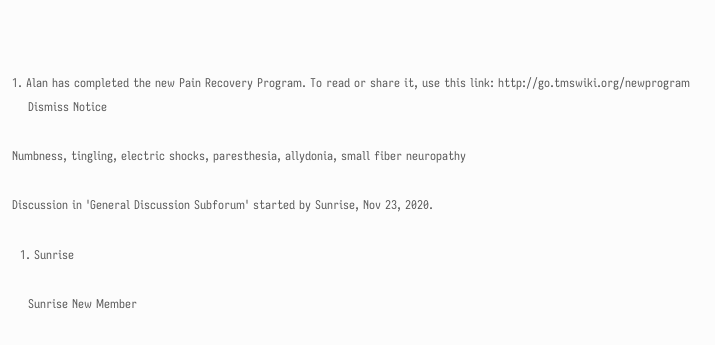1. Alan has completed the new Pain Recovery Program. To read or share it, use this link: http://go.tmswiki.org/newprogram
    Dismiss Notice

Numbness, tingling, electric shocks, paresthesia, allydonia, small fiber neuropathy

Discussion in 'General Discussion Subforum' started by Sunrise, Nov 23, 2020.

  1. Sunrise

    Sunrise New Member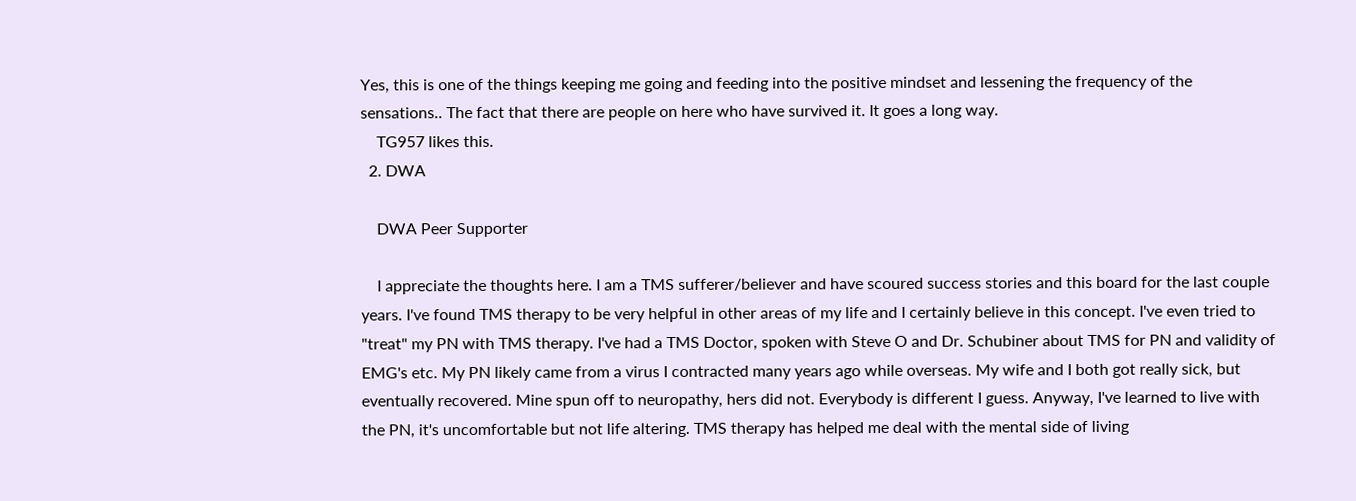Yes, this is one of the things keeping me going and feeding into the positive mindset and lessening the frequency of the sensations.. The fact that there are people on here who have survived it. It goes a long way.
    TG957 likes this.
  2. DWA

    DWA Peer Supporter

    I appreciate the thoughts here. I am a TMS sufferer/believer and have scoured success stories and this board for the last couple years. I've found TMS therapy to be very helpful in other areas of my life and I certainly believe in this concept. I've even tried to "treat" my PN with TMS therapy. I've had a TMS Doctor, spoken with Steve O and Dr. Schubiner about TMS for PN and validity of EMG's etc. My PN likely came from a virus I contracted many years ago while overseas. My wife and I both got really sick, but eventually recovered. Mine spun off to neuropathy, hers did not. Everybody is different I guess. Anyway, I've learned to live with the PN, it's uncomfortable but not life altering. TMS therapy has helped me deal with the mental side of living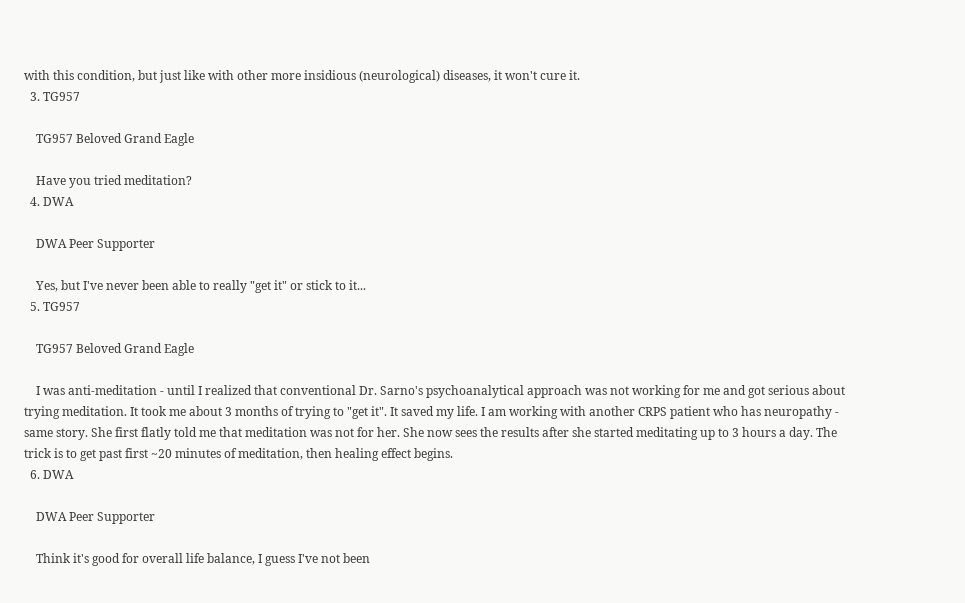with this condition, but just like with other more insidious (neurological) diseases, it won't cure it.
  3. TG957

    TG957 Beloved Grand Eagle

    Have you tried meditation?
  4. DWA

    DWA Peer Supporter

    Yes, but I've never been able to really "get it" or stick to it...
  5. TG957

    TG957 Beloved Grand Eagle

    I was anti-meditation - until I realized that conventional Dr. Sarno's psychoanalytical approach was not working for me and got serious about trying meditation. It took me about 3 months of trying to "get it". It saved my life. I am working with another CRPS patient who has neuropathy - same story. She first flatly told me that meditation was not for her. She now sees the results after she started meditating up to 3 hours a day. The trick is to get past first ~20 minutes of meditation, then healing effect begins.
  6. DWA

    DWA Peer Supporter

    Think it's good for overall life balance, I guess I've not been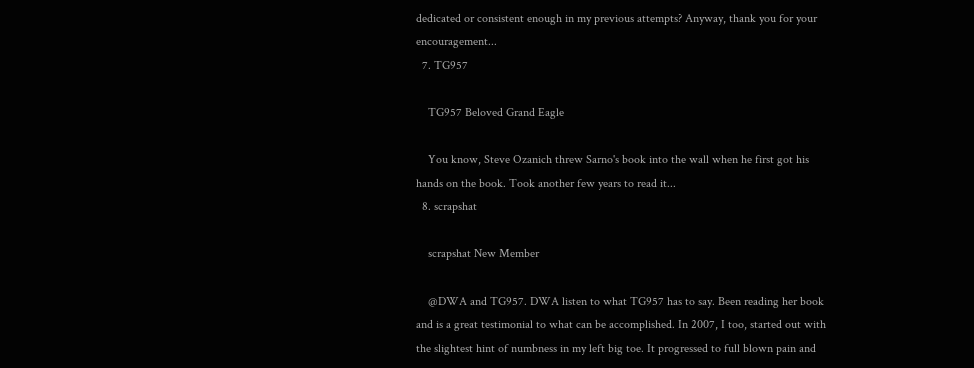dedicated or consistent enough in my previous attempts? Anyway, thank you for your encouragement...
  7. TG957

    TG957 Beloved Grand Eagle

    You know, Steve Ozanich threw Sarno's book into the wall when he first got his hands on the book. Took another few years to read it...
  8. scrapshat

    scrapshat New Member

    @DWA and TG957. DWA listen to what TG957 has to say. Been reading her book and is a great testimonial to what can be accomplished. In 2007, I too, started out with the slightest hint of numbness in my left big toe. It progressed to full blown pain and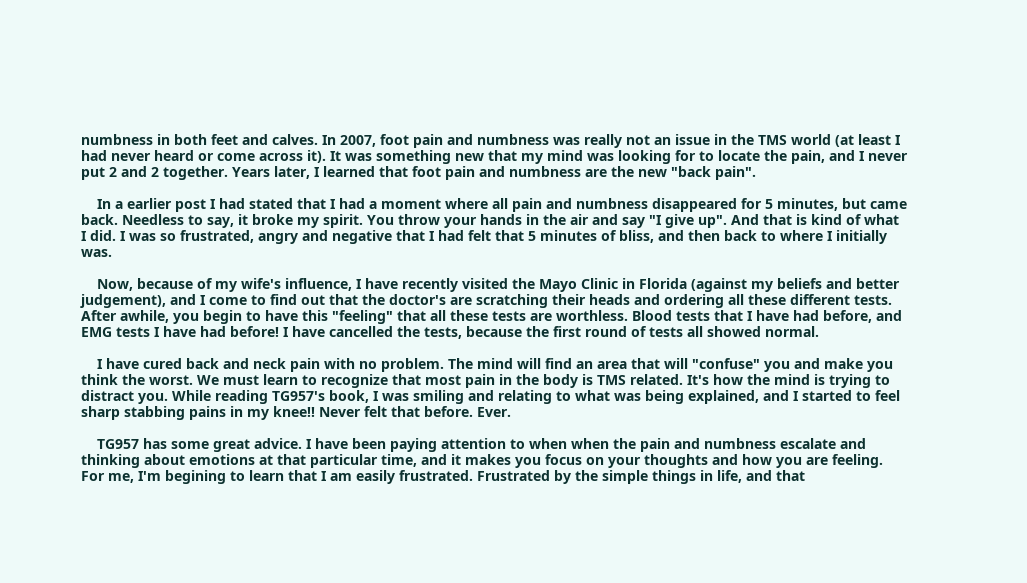numbness in both feet and calves. In 2007, foot pain and numbness was really not an issue in the TMS world (at least I had never heard or come across it). It was something new that my mind was looking for to locate the pain, and I never put 2 and 2 together. Years later, I learned that foot pain and numbness are the new "back pain".

    In a earlier post I had stated that I had a moment where all pain and numbness disappeared for 5 minutes, but came back. Needless to say, it broke my spirit. You throw your hands in the air and say "I give up". And that is kind of what I did. I was so frustrated, angry and negative that I had felt that 5 minutes of bliss, and then back to where I initially was.

    Now, because of my wife's influence, I have recently visited the Mayo Clinic in Florida (against my beliefs and better judgement), and I come to find out that the doctor's are scratching their heads and ordering all these different tests. After awhile, you begin to have this "feeling" that all these tests are worthless. Blood tests that I have had before, and EMG tests I have had before! I have cancelled the tests, because the first round of tests all showed normal.

    I have cured back and neck pain with no problem. The mind will find an area that will "confuse" you and make you think the worst. We must learn to recognize that most pain in the body is TMS related. It's how the mind is trying to distract you. While reading TG957's book, I was smiling and relating to what was being explained, and I started to feel sharp stabbing pains in my knee!! Never felt that before. Ever.

    TG957 has some great advice. I have been paying attention to when when the pain and numbness escalate and thinking about emotions at that particular time, and it makes you focus on your thoughts and how you are feeling. For me, I'm begining to learn that I am easily frustrated. Frustrated by the simple things in life, and that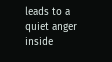leads to a quiet anger inside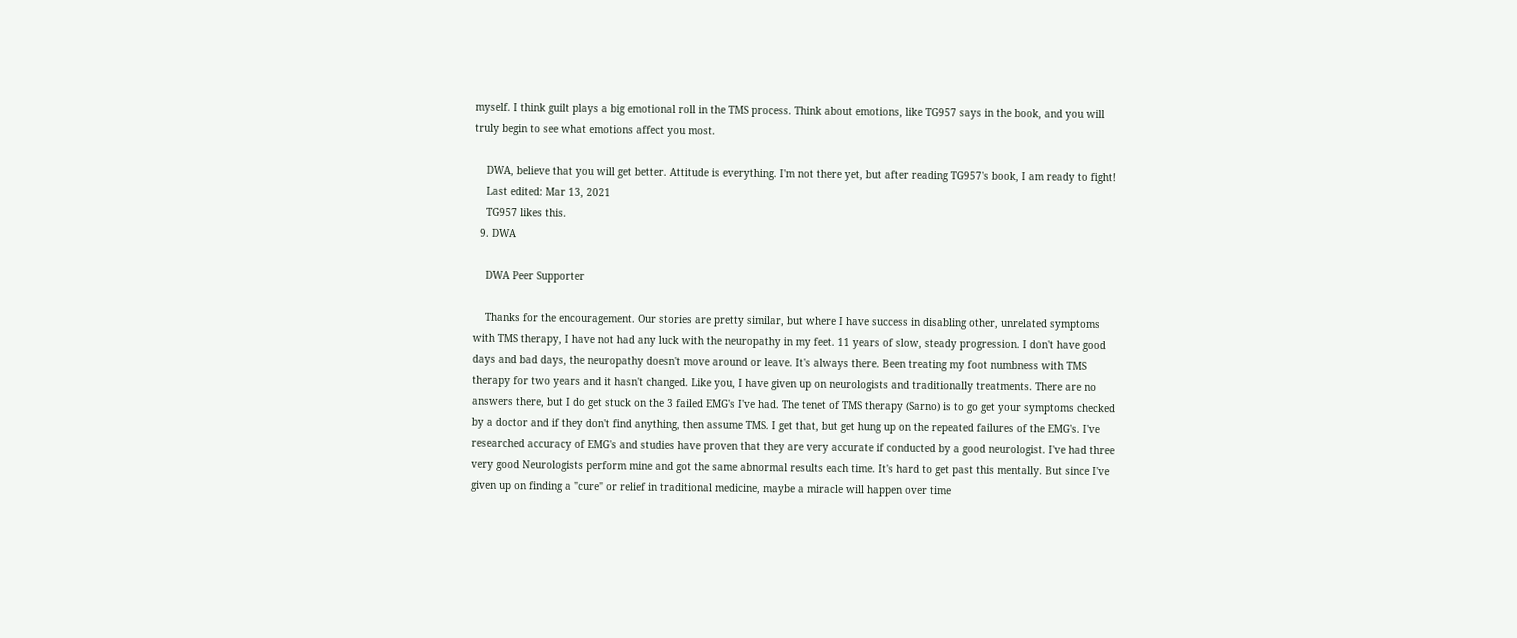myself. I think guilt plays a big emotional roll in the TMS process. Think about emotions, like TG957 says in the book, and you will truly begin to see what emotions affect you most.

    DWA, believe that you will get better. Attitude is everything. I'm not there yet, but after reading TG957's book, I am ready to fight!
    Last edited: Mar 13, 2021
    TG957 likes this.
  9. DWA

    DWA Peer Supporter

    Thanks for the encouragement. Our stories are pretty similar, but where I have success in disabling other, unrelated symptoms with TMS therapy, I have not had any luck with the neuropathy in my feet. 11 years of slow, steady progression. I don't have good days and bad days, the neuropathy doesn't move around or leave. It's always there. Been treating my foot numbness with TMS therapy for two years and it hasn't changed. Like you, I have given up on neurologists and traditionally treatments. There are no answers there, but I do get stuck on the 3 failed EMG's I've had. The tenet of TMS therapy (Sarno) is to go get your symptoms checked by a doctor and if they don't find anything, then assume TMS. I get that, but get hung up on the repeated failures of the EMG's. I've researched accuracy of EMG's and studies have proven that they are very accurate if conducted by a good neurologist. I've had three very good Neurologists perform mine and got the same abnormal results each time. It's hard to get past this mentally. But since I've given up on finding a "cure" or relief in traditional medicine, maybe a miracle will happen over time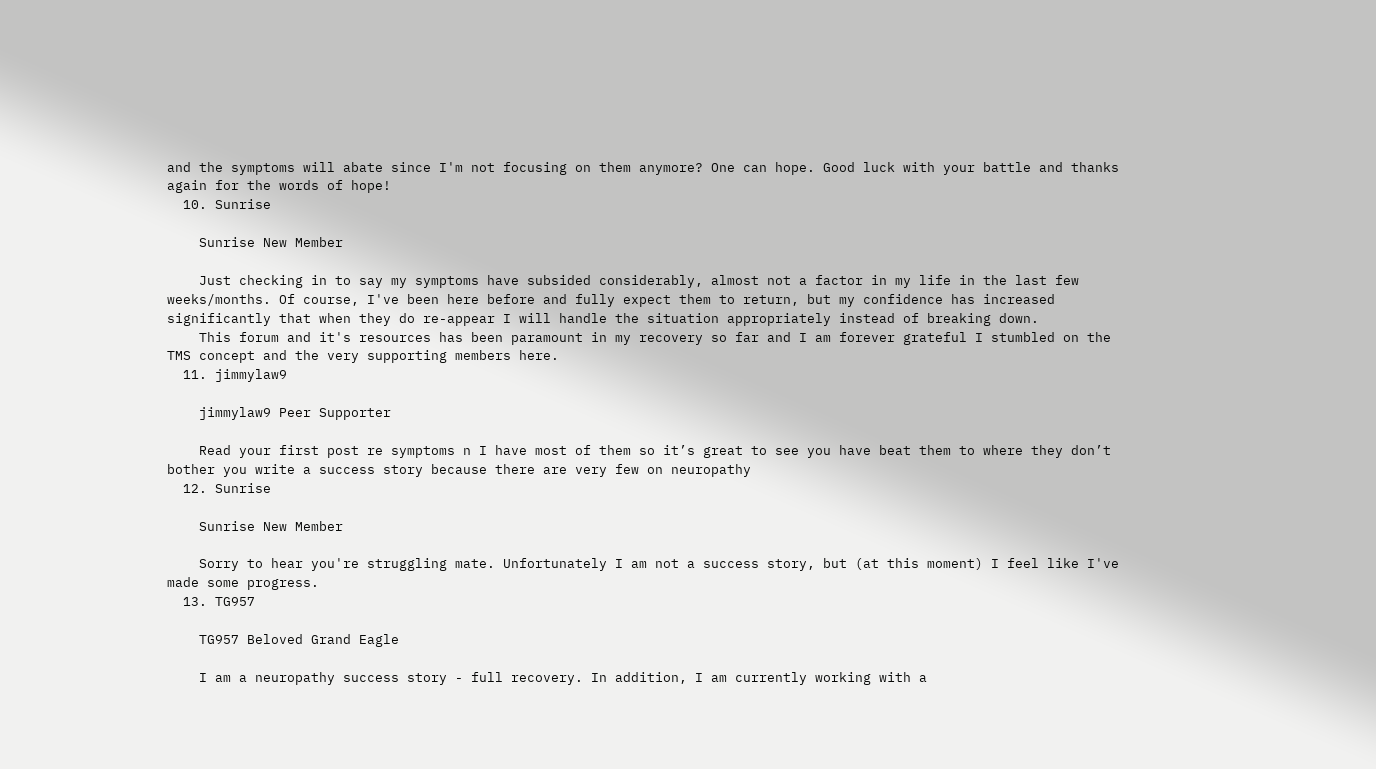and the symptoms will abate since I'm not focusing on them anymore? One can hope. Good luck with your battle and thanks again for the words of hope!
  10. Sunrise

    Sunrise New Member

    Just checking in to say my symptoms have subsided considerably, almost not a factor in my life in the last few weeks/months. Of course, I've been here before and fully expect them to return, but my confidence has increased significantly that when they do re-appear I will handle the situation appropriately instead of breaking down.
    This forum and it's resources has been paramount in my recovery so far and I am forever grateful I stumbled on the TMS concept and the very supporting members here.
  11. jimmylaw9

    jimmylaw9 Peer Supporter

    Read your first post re symptoms n I have most of them so it’s great to see you have beat them to where they don’t bother you write a success story because there are very few on neuropathy
  12. Sunrise

    Sunrise New Member

    Sorry to hear you're struggling mate. Unfortunately I am not a success story, but (at this moment) I feel like I've made some progress.
  13. TG957

    TG957 Beloved Grand Eagle

    I am a neuropathy success story - full recovery. In addition, I am currently working with a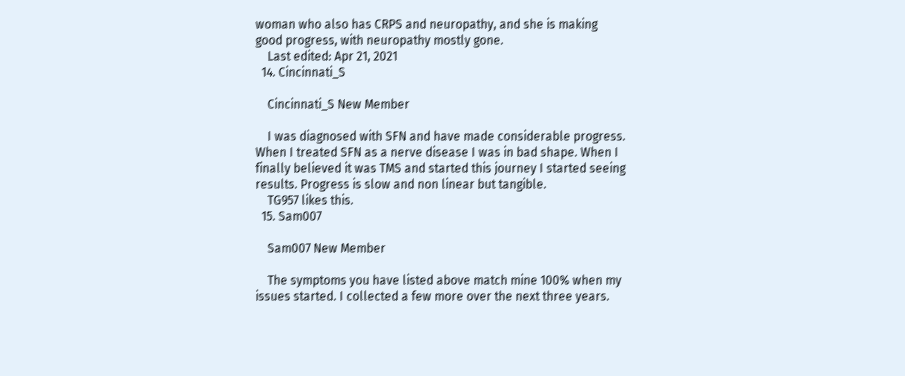woman who also has CRPS and neuropathy, and she is making good progress, with neuropathy mostly gone.
    Last edited: Apr 21, 2021
  14. Cincinnati_S

    Cincinnati_S New Member

    I was diagnosed with SFN and have made considerable progress. When I treated SFN as a nerve disease I was in bad shape. When I finally believed it was TMS and started this journey I started seeing results. Progress is slow and non linear but tangible.
    TG957 likes this.
  15. Sam007

    Sam007 New Member

    The symptoms you have listed above match mine 100% when my issues started. I collected a few more over the next three years.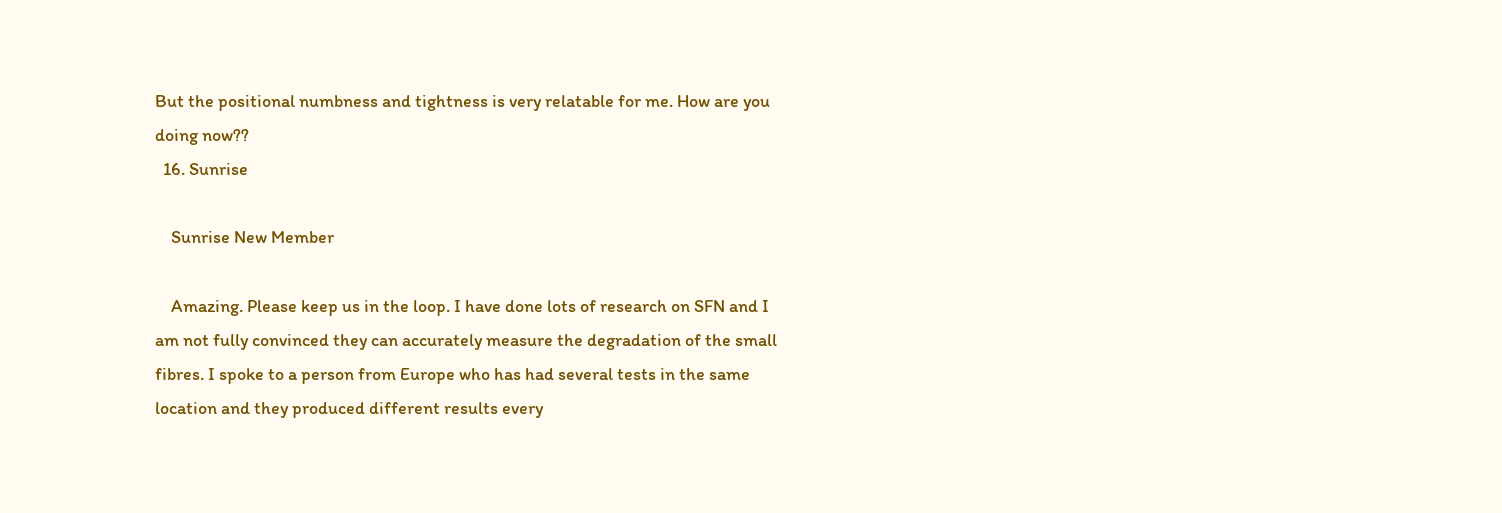But the positional numbness and tightness is very relatable for me. How are you doing now??
  16. Sunrise

    Sunrise New Member

    Amazing. Please keep us in the loop. I have done lots of research on SFN and I am not fully convinced they can accurately measure the degradation of the small fibres. I spoke to a person from Europe who has had several tests in the same location and they produced different results every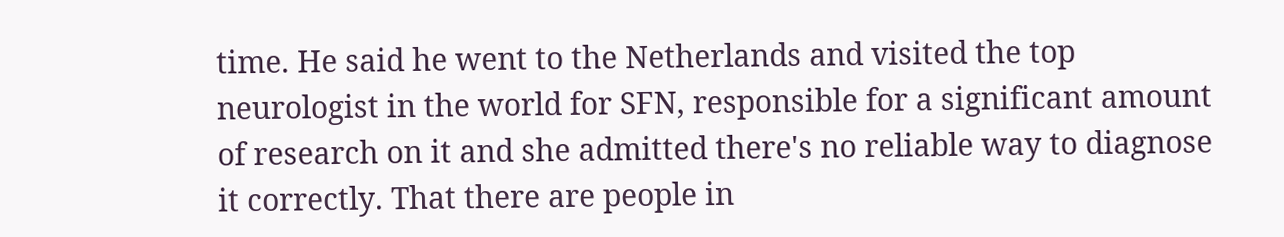time. He said he went to the Netherlands and visited the top neurologist in the world for SFN, responsible for a significant amount of research on it and she admitted there's no reliable way to diagnose it correctly. That there are people in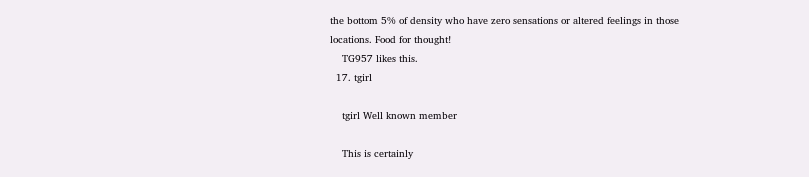the bottom 5% of density who have zero sensations or altered feelings in those locations. Food for thought!
    TG957 likes this.
  17. tgirl

    tgirl Well known member

    This is certainly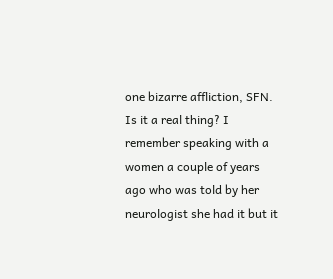one bizarre affliction, SFN. Is it a real thing? I remember speaking with a women a couple of years ago who was told by her neurologist she had it but it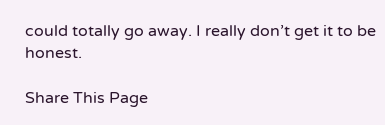could totally go away. I really don’t get it to be honest.

Share This Page